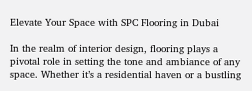Elevate Your Space with SPC Flooring in Dubai

In the realm of interior design, flooring plays a pivotal role in setting the tone and ambiance of any space. Whether it’s a residential haven or a bustling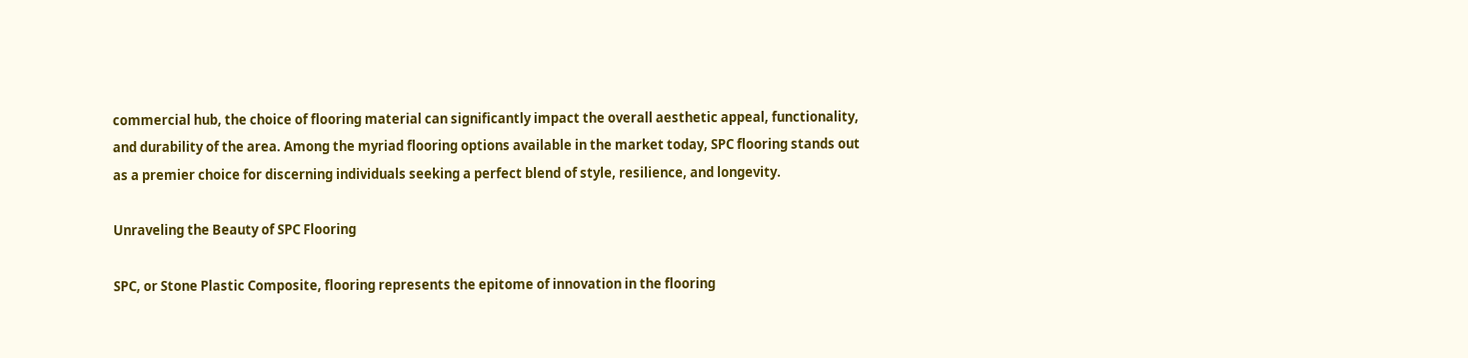commercial hub, the choice of flooring material can significantly impact the overall aesthetic appeal, functionality, and durability of the area. Among the myriad flooring options available in the market today, SPC flooring stands out as a premier choice for discerning individuals seeking a perfect blend of style, resilience, and longevity.

Unraveling the Beauty of SPC Flooring

SPC, or Stone Plastic Composite, flooring represents the epitome of innovation in the flooring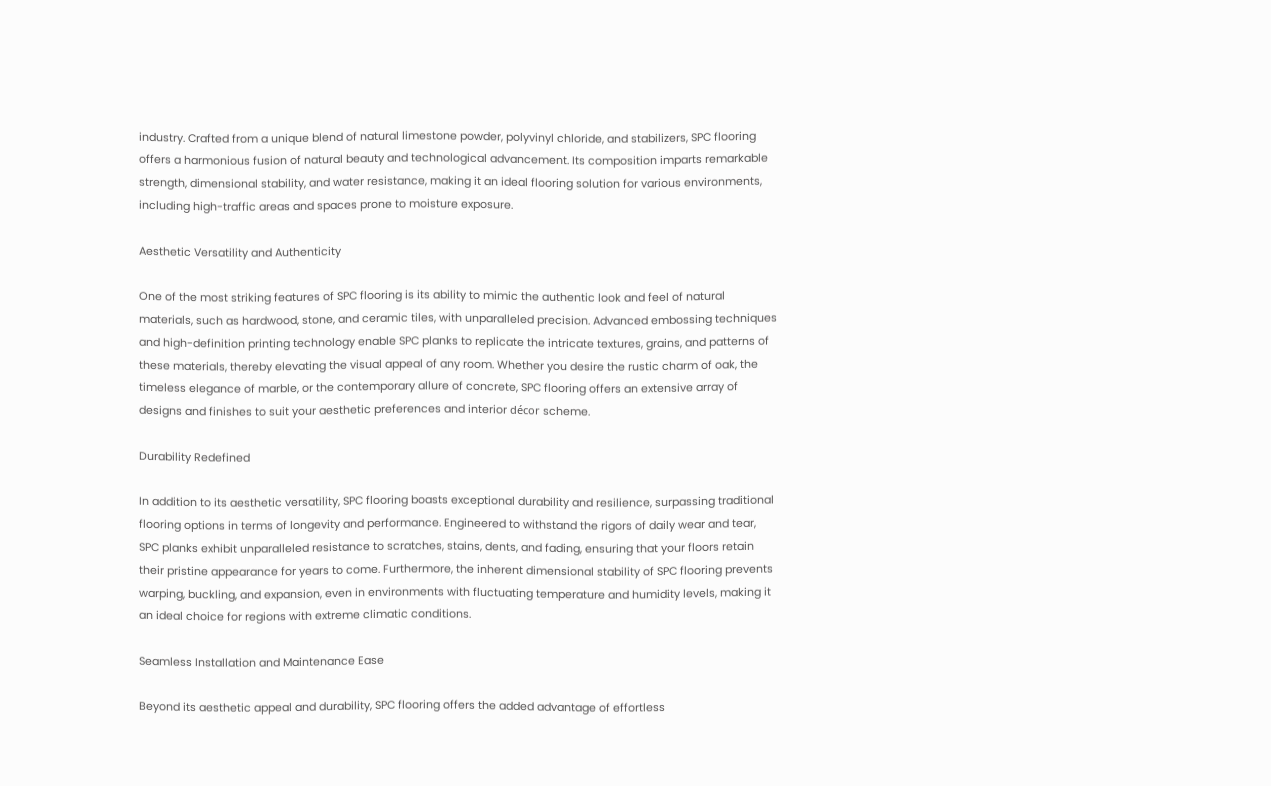industry. Crafted from a unique blend of natural limestone powder, polyvinyl chloride, and stabilizers, SPC flooring offers a harmonious fusion of natural beauty and technological advancement. Its composition imparts remarkable strength, dimensional stability, and water resistance, making it an ideal flooring solution for various environments, including high-traffic areas and spaces prone to moisture exposure.

Aesthetic Versatility and Authenticity

One of the most striking features of SPC flooring is its ability to mimic the authentic look and feel of natural materials, such as hardwood, stone, and ceramic tiles, with unparalleled precision. Advanced embossing techniques and high-definition printing technology enable SPC planks to replicate the intricate textures, grains, and patterns of these materials, thereby elevating the visual appeal of any room. Whether you desire the rustic charm of oak, the timeless elegance of marble, or the contemporary allure of concrete, SPC flooring offers an extensive array of designs and finishes to suit your aesthetic preferences and interior décor scheme.

Durability Redefined

In addition to its aesthetic versatility, SPC flooring boasts exceptional durability and resilience, surpassing traditional flooring options in terms of longevity and performance. Engineered to withstand the rigors of daily wear and tear, SPC planks exhibit unparalleled resistance to scratches, stains, dents, and fading, ensuring that your floors retain their pristine appearance for years to come. Furthermore, the inherent dimensional stability of SPC flooring prevents warping, buckling, and expansion, even in environments with fluctuating temperature and humidity levels, making it an ideal choice for regions with extreme climatic conditions.

Seamless Installation and Maintenance Ease

Beyond its aesthetic appeal and durability, SPC flooring offers the added advantage of effortless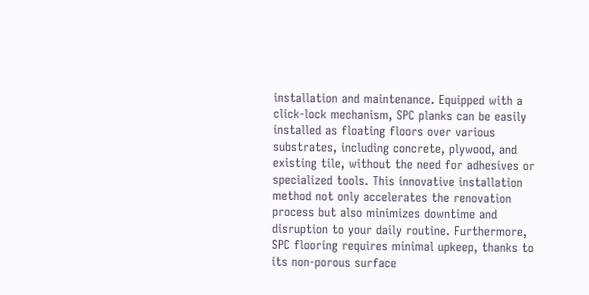installation and maintenance. Equipped with a click-lock mechanism, SPC planks can be easily installed as floating floors over various substrates, including concrete, plywood, and existing tile, without the need for adhesives or specialized tools. This innovative installation method not only accelerates the renovation process but also minimizes downtime and disruption to your daily routine. Furthermore, SPC flooring requires minimal upkeep, thanks to its non-porous surface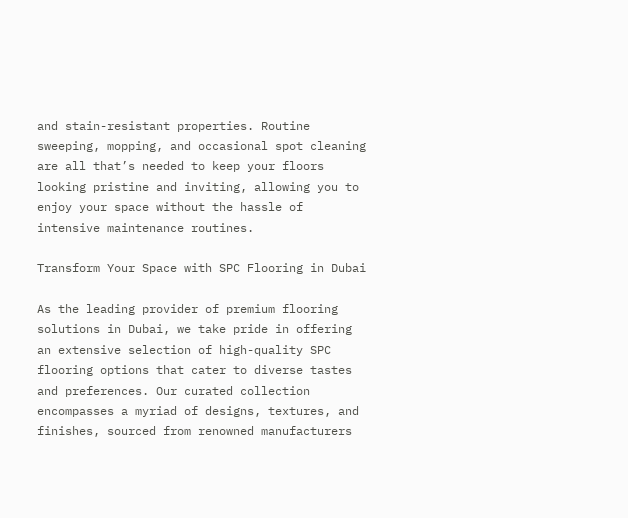and stain-resistant properties. Routine sweeping, mopping, and occasional spot cleaning are all that’s needed to keep your floors looking pristine and inviting, allowing you to enjoy your space without the hassle of intensive maintenance routines.

Transform Your Space with SPC Flooring in Dubai

As the leading provider of premium flooring solutions in Dubai, we take pride in offering an extensive selection of high-quality SPC flooring options that cater to diverse tastes and preferences. Our curated collection encompasses a myriad of designs, textures, and finishes, sourced from renowned manufacturers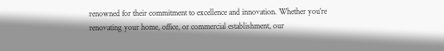renowned for their commitment to excellence and innovation. Whether you’re renovating your home, office, or commercial establishment, our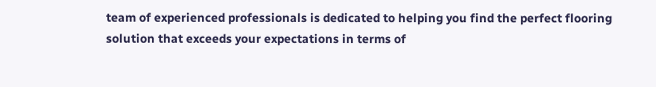team of experienced professionals is dedicated to helping you find the perfect flooring solution that exceeds your expectations in terms of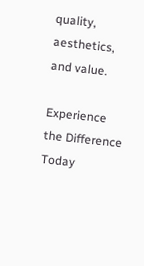quality, aesthetics, and value.

Experience the Difference Today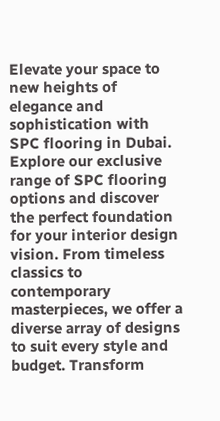Elevate your space to new heights of elegance and sophistication with SPC flooring in Dubai. Explore our exclusive range of SPC flooring options and discover the perfect foundation for your interior design vision. From timeless classics to contemporary masterpieces, we offer a diverse array of designs to suit every style and budget. Transform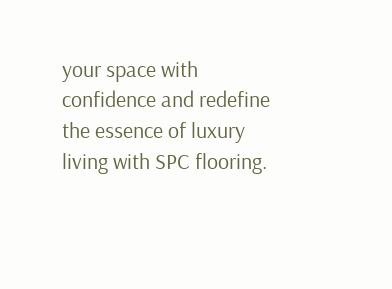your space with confidence and redefine the essence of luxury living with SPC flooring.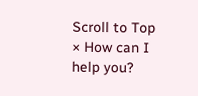Scroll to Top
× How can I help you?